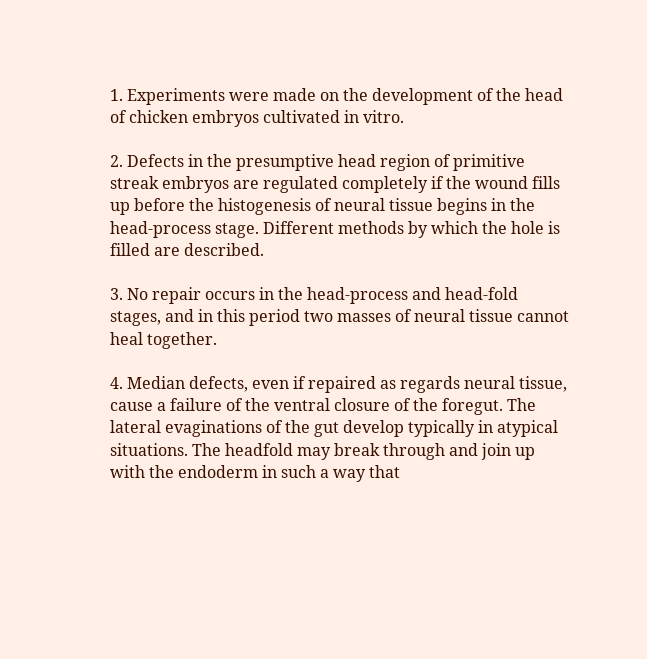1. Experiments were made on the development of the head of chicken embryos cultivated in vitro.

2. Defects in the presumptive head region of primitive streak embryos are regulated completely if the wound fills up before the histogenesis of neural tissue begins in the head-process stage. Different methods by which the hole is filled are described.

3. No repair occurs in the head-process and head-fold stages, and in this period two masses of neural tissue cannot heal together.

4. Median defects, even if repaired as regards neural tissue, cause a failure of the ventral closure of the foregut. The lateral evaginations of the gut develop typically in atypical situations. The headfold may break through and join up with the endoderm in such a way that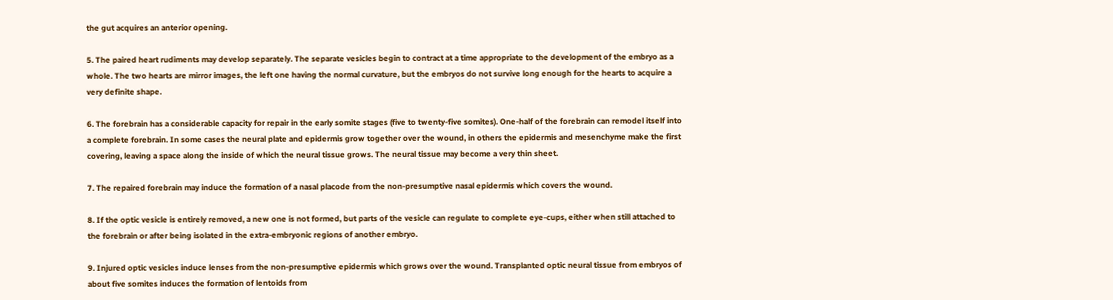the gut acquires an anterior opening.

5. The paired heart rudiments may develop separately. The separate vesicles begin to contract at a time appropriate to the development of the embryo as a whole. The two hearts are mirror images, the left one having the normal curvature, but the embryos do not survive long enough for the hearts to acquire a very definite shape.

6. The forebrain has a considerable capacity for repair in the early somite stages (five to twenty-five somites). One-half of the forebrain can remodel itself into a complete forebrain. In some cases the neural plate and epidermis grow together over the wound, in others the epidermis and mesenchyme make the first covering, leaving a space along the inside of which the neural tissue grows. The neural tissue may become a very thin sheet.

7. The repaired forebrain may induce the formation of a nasal placode from the non-presumptive nasal epidermis which covers the wound.

8. If the optic vesicle is entirely removed, a new one is not formed, but parts of the vesicle can regulate to complete eye-cups, either when still attached to the forebrain or after being isolated in the extra-embryonic regions of another embryo.

9. Injured optic vesicles induce lenses from the non-presumptive epidermis which grows over the wound. Transplanted optic neural tissue from embryos of about five somites induces the formation of lentoids from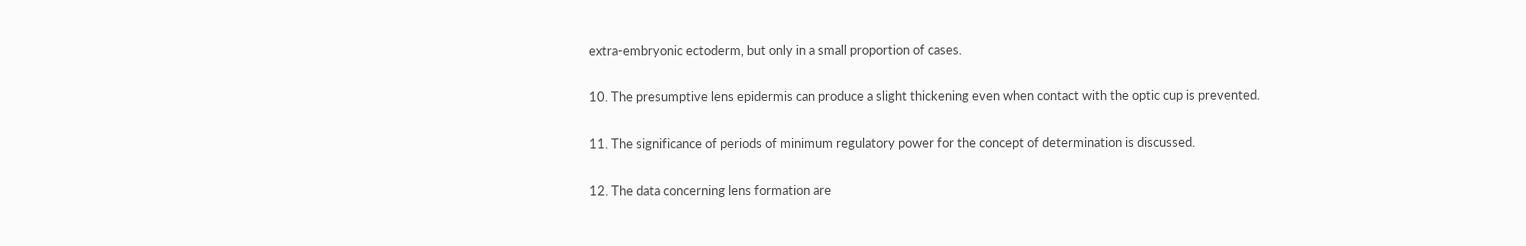extra-embryonic ectoderm, but only in a small proportion of cases.

10. The presumptive lens epidermis can produce a slight thickening even when contact with the optic cup is prevented.

11. The significance of periods of minimum regulatory power for the concept of determination is discussed.

12. The data concerning lens formation are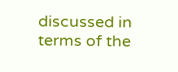discussed in terms of the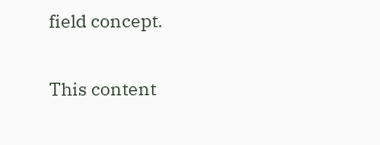field concept.

This content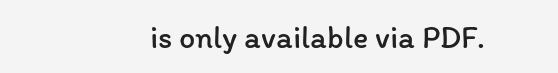is only available via PDF.